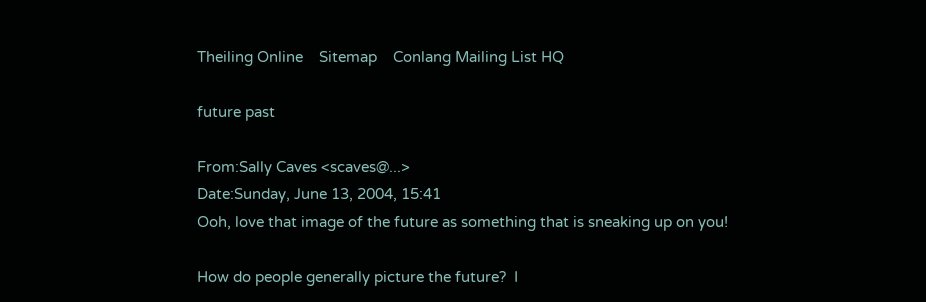Theiling Online    Sitemap    Conlang Mailing List HQ

future past

From:Sally Caves <scaves@...>
Date:Sunday, June 13, 2004, 15:41
Ooh, love that image of the future as something that is sneaking up on you!

How do people generally picture the future?  I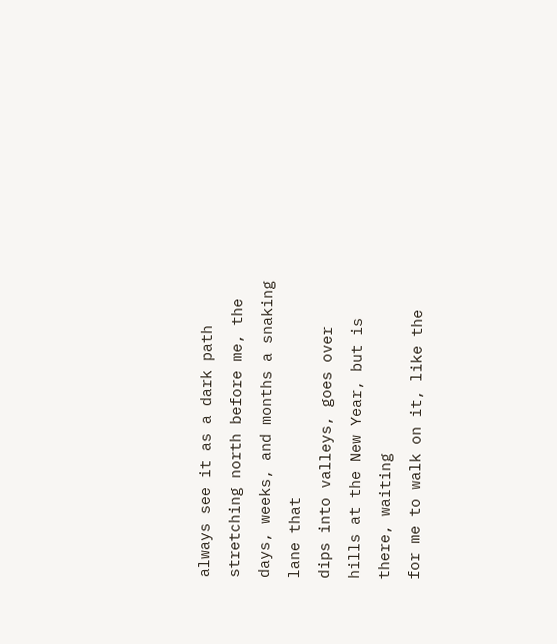always see it as a dark path
stretching north before me, the days, weeks, and months a snaking lane that
dips into valleys, goes over hills at the New Year, but is there, waiting
for me to walk on it, like the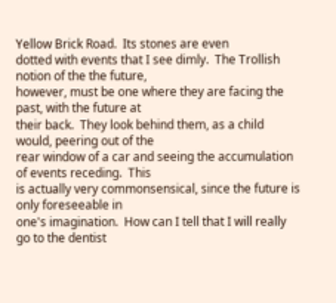Yellow Brick Road.  Its stones are even
dotted with events that I see dimly.  The Trollish notion of the the future,
however, must be one where they are facing the past, with the future at
their back.  They look behind them, as a child would, peering out of the
rear window of a car and seeing the accumulation of events receding.  This
is actually very commonsensical, since the future is only foreseeable in
one's imagination.  How can I tell that I will really go to the dentist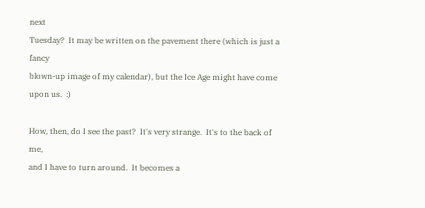next
Tuesday?  It may be written on the pavement there (which is just a fancy
blown-up image of my calendar), but the Ice Age might have come upon us.  :)

How, then, do I see the past?  It's very strange.  It's to the back of me,
and I have to turn around.  It becomes a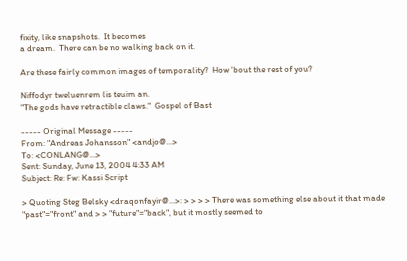fixity, like snapshots.  It becomes
a dream.  There can be no walking back on it.

Are these fairly common images of temporality?  How 'bout the rest of you?

Niffodyr tweluenrem lis teuim an.
"The gods have retractible claws."  Gospel of Bast

----- Original Message -----
From: "Andreas Johansson" <andjo@...>
To: <CONLANG@...>
Sent: Sunday, June 13, 2004 4:33 AM
Subject: Re: Fw: Kassi Script

> Quoting Steg Belsky <draqonfayir@...>: > > > > There was something else about it that made "past"="front" and > > "future"="back", but it mostly seemed to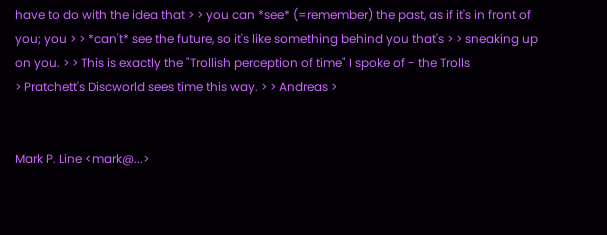have to do with the idea that > > you can *see* (=remember) the past, as if it's in front of you; you > > *can't* see the future, so it's like something behind you that's > > sneaking up on you. > > This is exactly the "Trollish perception of time" I spoke of - the Trolls
> Pratchett's Discworld sees time this way. > > Andreas >


Mark P. Line <mark@...>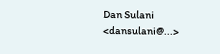Dan Sulani <dansulani@...>